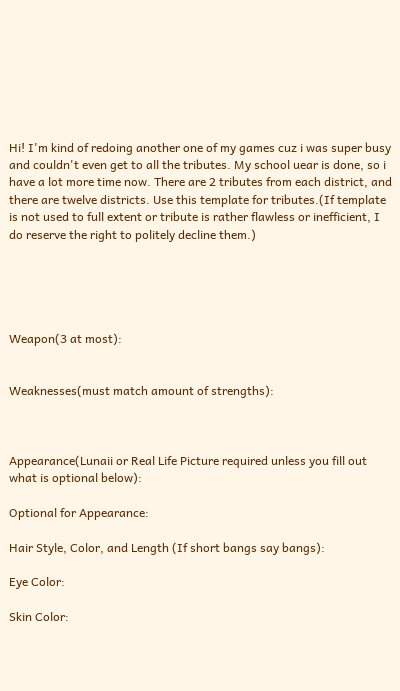Hi! I'm kind of redoing another one of my games cuz i was super busy and couldn't even get to all the tributes. My school uear is done, so i have a lot more time now. There are 2 tributes from each district, and there are twelve districts. Use this template for tributes.(If template is not used to full extent or tribute is rather flawless or inefficient, I do reserve the right to politely decline them.)





Weapon(3 at most):


Weaknesses(must match amount of strengths):



Appearance(Lunaii or Real Life Picture required unless you fill out what is optional below):

Optional for Appearance:

Hair Style, Color, and Length (If short bangs say bangs):

Eye Color:

Skin Color: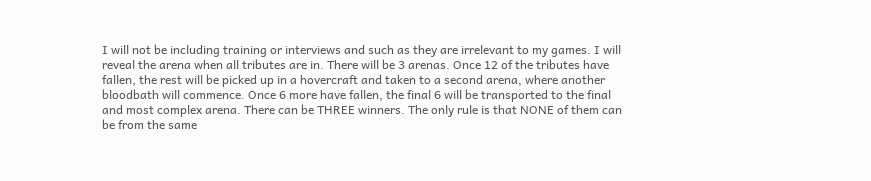I will not be including training or interviews and such as they are irrelevant to my games. I will reveal the arena when all tributes are in. There will be 3 arenas. Once 12 of the tributes have fallen, the rest will be picked up in a hovercraft and taken to a second arena, where another bloodbath will commence. Once 6 more have fallen, the final 6 will be transported to the final and most complex arena. There can be THREE winners. The only rule is that NONE of them can be from the same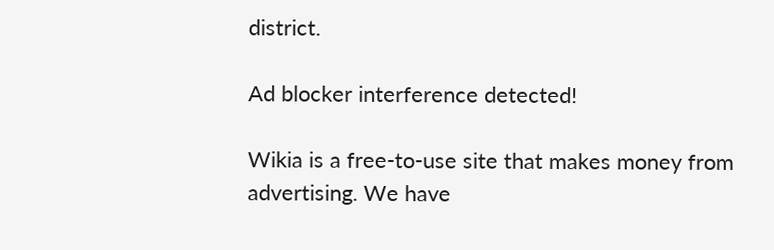district.

Ad blocker interference detected!

Wikia is a free-to-use site that makes money from advertising. We have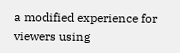a modified experience for viewers using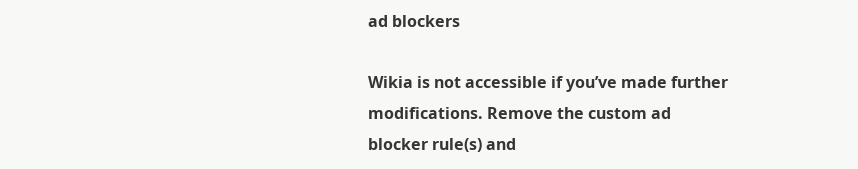ad blockers

Wikia is not accessible if you’ve made further modifications. Remove the custom ad blocker rule(s) and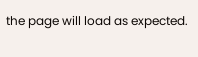the page will load as expected.